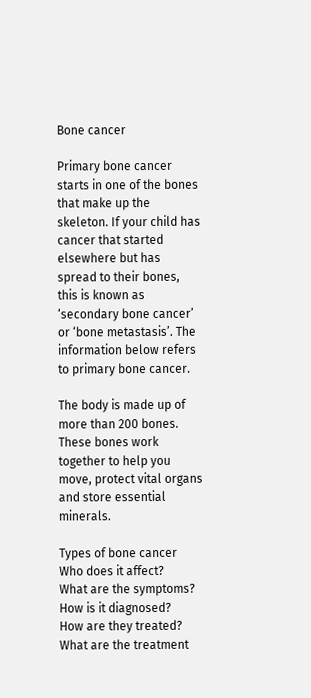Bone cancer

Primary bone cancer starts in one of the bones that make up the skeleton. If your child has cancer that started elsewhere but has spread to their bones, this is known as ‘secondary bone cancer’ or ‘bone metastasis’. The information below refers to primary bone cancer.

The body is made up of more than 200 bones. These bones work together to help you move, protect vital organs and store essential minerals.

Types of bone cancer
Who does it affect?
What are the symptoms?
How is it diagnosed?
How are they treated?
What are the treatment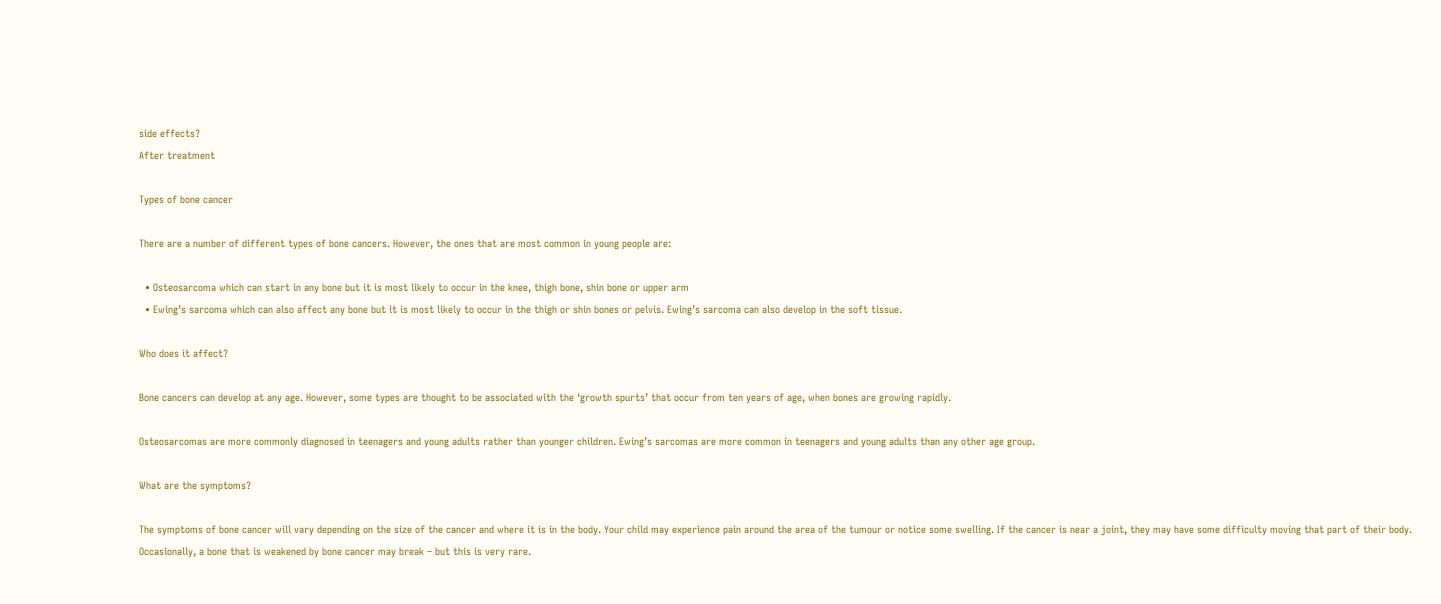side effects?
After treatment

Types of bone cancer

There are a number of different types of bone cancers. However, the ones that are most common in young people are:

  • Osteosarcoma which can start in any bone but it is most likely to occur in the knee, thigh bone, shin bone or upper arm
  • Ewing’s sarcoma which can also affect any bone but it is most likely to occur in the thigh or shin bones or pelvis. Ewing’s sarcoma can also develop in the soft tissue.

Who does it affect?

Bone cancers can develop at any age. However, some types are thought to be associated with the ‘growth spurts’ that occur from ten years of age, when bones are growing rapidly.

Osteosarcomas are more commonly diagnosed in teenagers and young adults rather than younger children. Ewing’s sarcomas are more common in teenagers and young adults than any other age group.

What are the symptoms?

The symptoms of bone cancer will vary depending on the size of the cancer and where it is in the body. Your child may experience pain around the area of the tumour or notice some swelling. If the cancer is near a joint, they may have some difficulty moving that part of their body. Occasionally, a bone that is weakened by bone cancer may break – but this is very rare.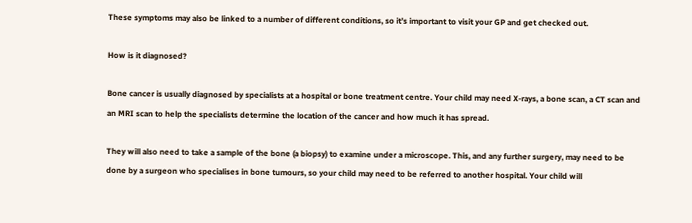These symptoms may also be linked to a number of different conditions, so it’s important to visit your GP and get checked out.

How is it diagnosed?

Bone cancer is usually diagnosed by specialists at a hospital or bone treatment centre. Your child may need X-rays, a bone scan, a CT scan and an MRI scan to help the specialists determine the location of the cancer and how much it has spread.

They will also need to take a sample of the bone (a biopsy) to examine under a microscope. This, and any further surgery, may need to be done by a surgeon who specialises in bone tumours, so your child may need to be referred to another hospital. Your child will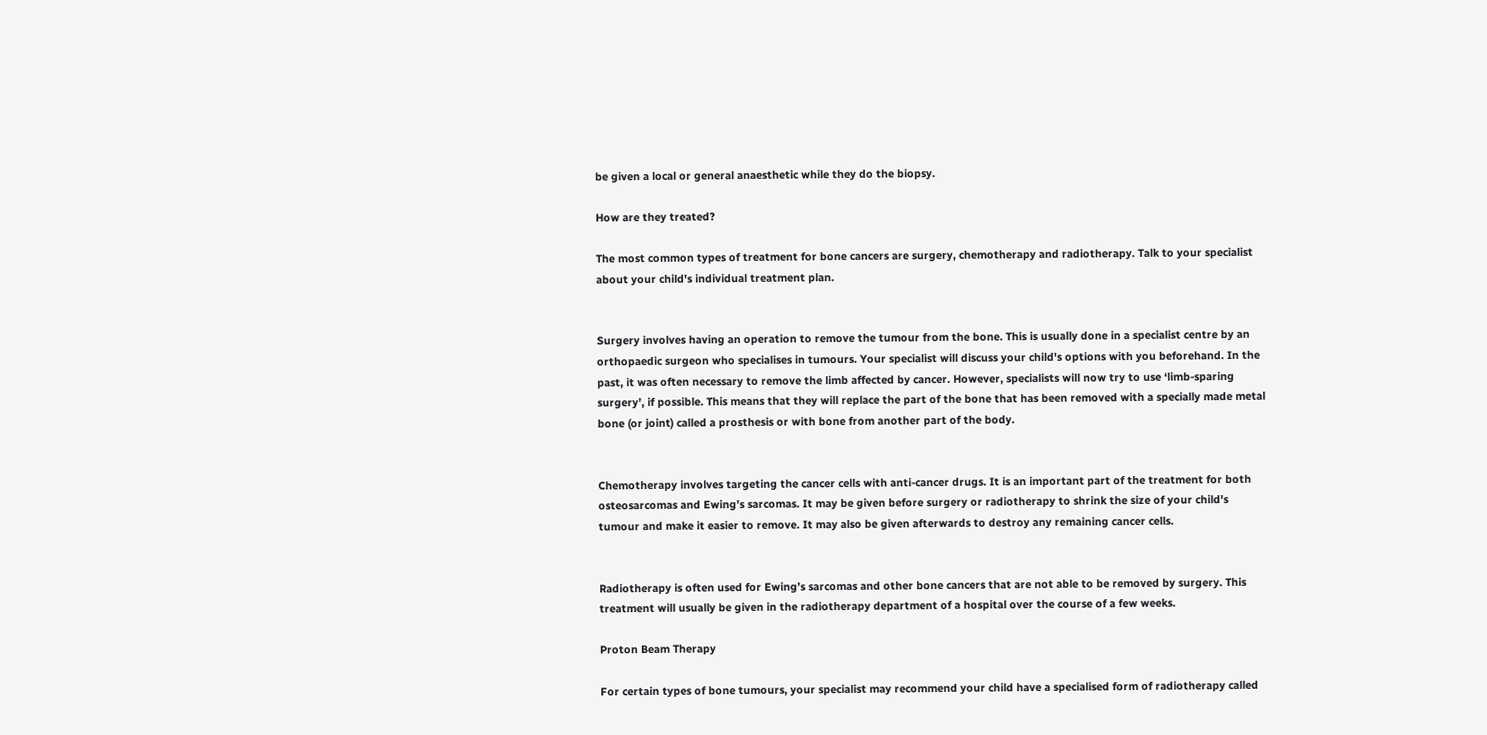be given a local or general anaesthetic while they do the biopsy.

How are they treated?

The most common types of treatment for bone cancers are surgery, chemotherapy and radiotherapy. Talk to your specialist about your child's individual treatment plan.


Surgery involves having an operation to remove the tumour from the bone. This is usually done in a specialist centre by an orthopaedic surgeon who specialises in tumours. Your specialist will discuss your child's options with you beforehand. In the past, it was often necessary to remove the limb affected by cancer. However, specialists will now try to use ‘limb-sparing surgery’, if possible. This means that they will replace the part of the bone that has been removed with a specially made metal bone (or joint) called a prosthesis or with bone from another part of the body.


Chemotherapy involves targeting the cancer cells with anti-cancer drugs. It is an important part of the treatment for both osteosarcomas and Ewing’s sarcomas. It may be given before surgery or radiotherapy to shrink the size of your child's tumour and make it easier to remove. It may also be given afterwards to destroy any remaining cancer cells.


Radiotherapy is often used for Ewing’s sarcomas and other bone cancers that are not able to be removed by surgery. This treatment will usually be given in the radiotherapy department of a hospital over the course of a few weeks.

Proton Beam Therapy

For certain types of bone tumours, your specialist may recommend your child have a specialised form of radiotherapy called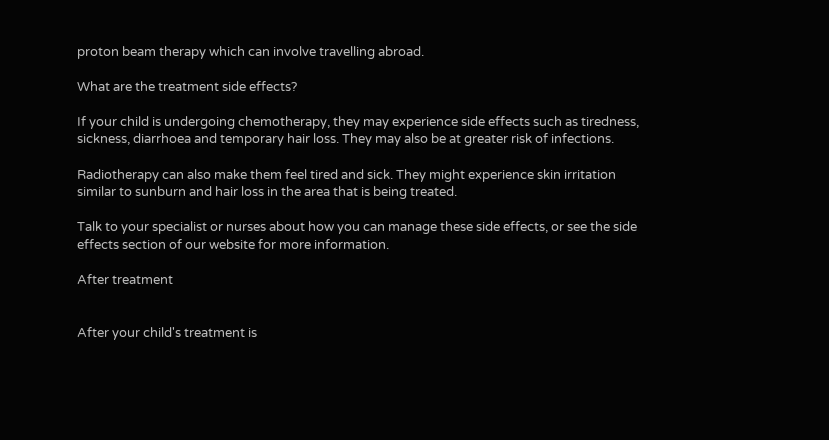proton beam therapy which can involve travelling abroad.

What are the treatment side effects?

If your child is undergoing chemotherapy, they may experience side effects such as tiredness, sickness, diarrhoea and temporary hair loss. They may also be at greater risk of infections.

Radiotherapy can also make them feel tired and sick. They might experience skin irritation similar to sunburn and hair loss in the area that is being treated.

Talk to your specialist or nurses about how you can manage these side effects, or see the side effects section of our website for more information.

After treatment


After your child's treatment is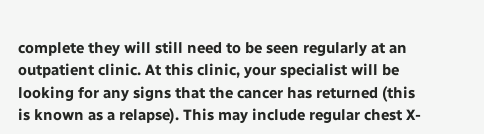complete they will still need to be seen regularly at an outpatient clinic. At this clinic, your specialist will be looking for any signs that the cancer has returned (this is known as a relapse). This may include regular chest X-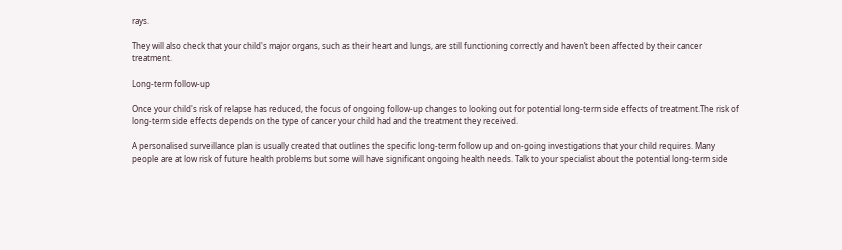rays.

They will also check that your child's major organs, such as their heart and lungs, are still functioning correctly and haven’t been affected by their cancer treatment.

Long-term follow-up

Once your child's risk of relapse has reduced, the focus of ongoing follow-up changes to looking out for potential long-term side effects of treatment.The risk of long-term side effects depends on the type of cancer your child had and the treatment they received.

A personalised surveillance plan is usually created that outlines the specific long-term follow up and on-going investigations that your child requires. Many people are at low risk of future health problems but some will have significant ongoing health needs. Talk to your specialist about the potential long-term side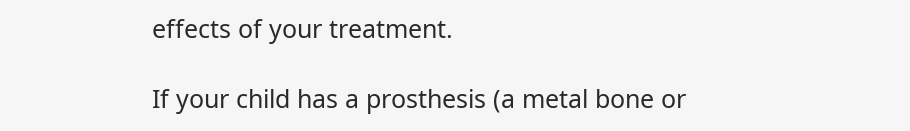effects of your treatment.

If your child has a prosthesis (a metal bone or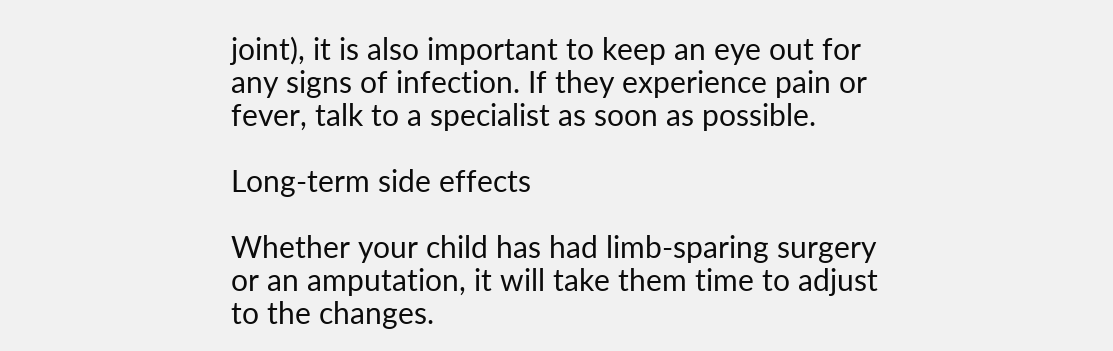joint), it is also important to keep an eye out for any signs of infection. If they experience pain or fever, talk to a specialist as soon as possible.

Long-term side effects

Whether your child has had limb-sparing surgery or an amputation, it will take them time to adjust to the changes.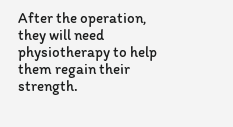After the operation, they will need physiotherapy to help them regain their strength.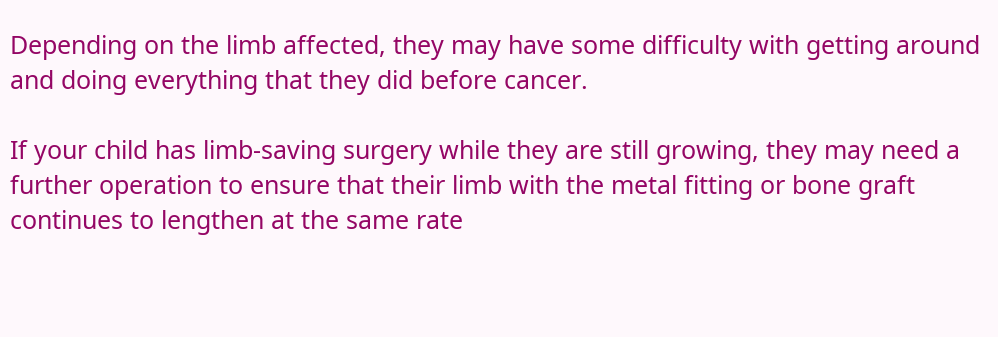Depending on the limb affected, they may have some difficulty with getting around and doing everything that they did before cancer.

If your child has limb-saving surgery while they are still growing, they may need a further operation to ensure that their limb with the metal fitting or bone graft continues to lengthen at the same rate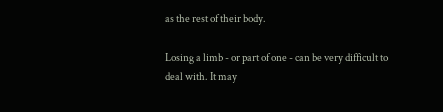as the rest of their body.

Losing a limb - or part of one - can be very difficult to deal with. It may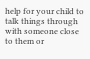help for your child to talk things through with someone close to them or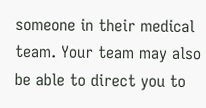someone in their medical team. Your team may also be able to direct you to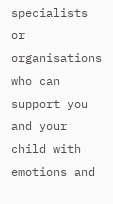specialists or organisations who can support you and your child with emotions and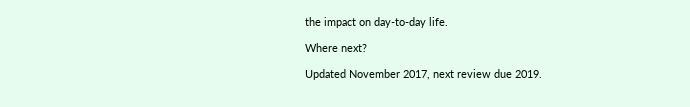the impact on day-to-day life.

Where next?

Updated November 2017, next review due 2019.